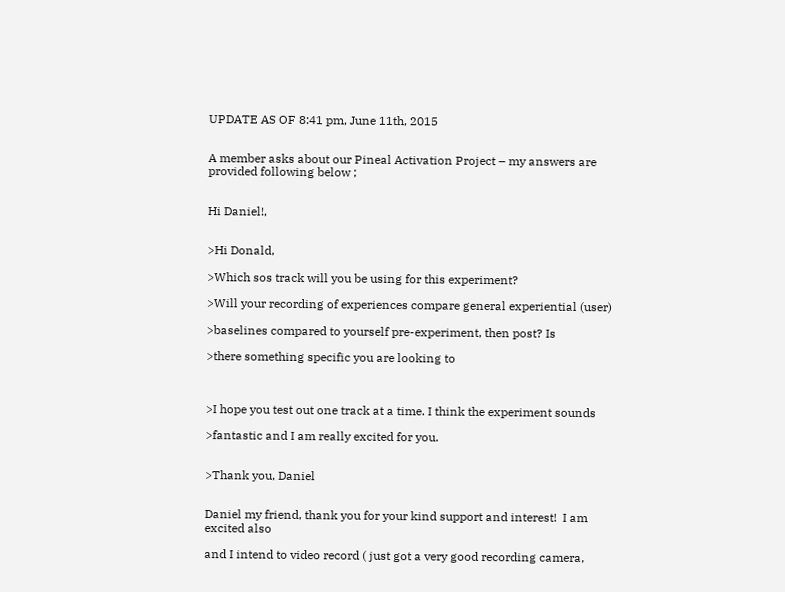UPDATE AS OF 8:41 pm, June 11th, 2015


A member asks about our Pineal Activation Project – my answers are provided following below ;


Hi Daniel!,


>Hi Donald,

>Which sos track will you be using for this experiment?

>Will your recording of experiences compare general experiential (user)

>baselines compared to yourself pre-experiment, then post? Is

>there something specific you are looking to



>I hope you test out one track at a time. I think the experiment sounds

>fantastic and I am really excited for you.


>Thank you, Daniel


Daniel my friend, thank you for your kind support and interest!  I am excited also

and I intend to video record ( just got a very good recording camera,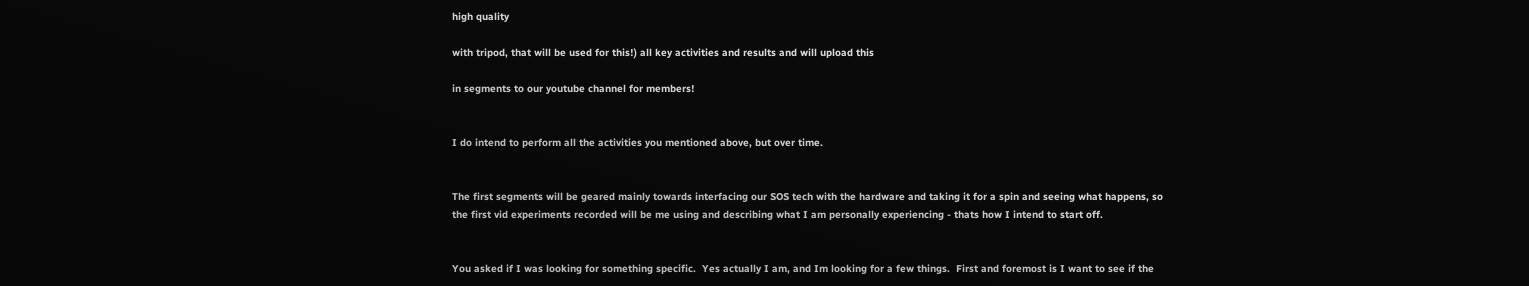high quality

with tripod, that will be used for this!) all key activities and results and will upload this

in segments to our youtube channel for members!


I do intend to perform all the activities you mentioned above, but over time.


The first segments will be geared mainly towards interfacing our SOS tech with the hardware and taking it for a spin and seeing what happens, so the first vid experiments recorded will be me using and describing what I am personally experiencing - thats how I intend to start off.


You asked if I was looking for something specific.  Yes actually I am, and Im looking for a few things.  First and foremost is I want to see if the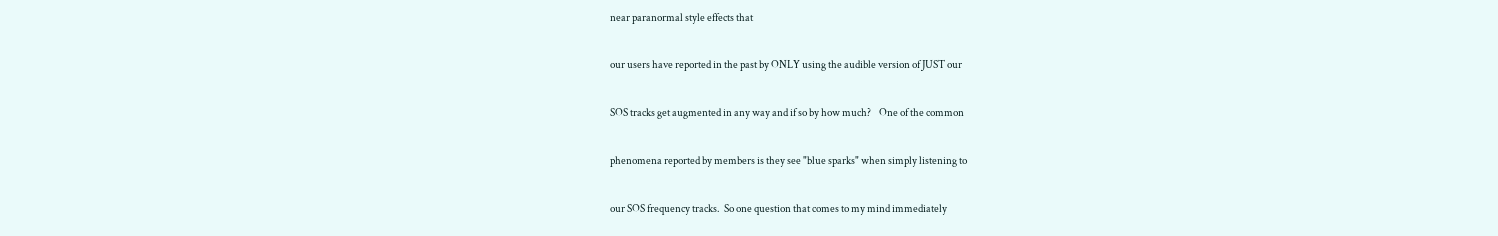near paranormal style effects that

our users have reported in the past by ONLY using the audible version of JUST our

SOS tracks get augmented in any way and if so by how much?    One of the common

phenomena reported by members is they see "blue sparks" when simply listening to

our SOS frequency tracks.  So one question that comes to my mind immediately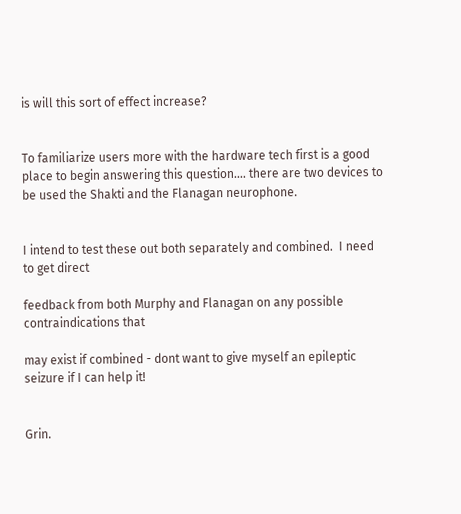is will this sort of effect increase?


To familiarize users more with the hardware tech first is a good place to begin answering this question.... there are two devices to be used the Shakti and the Flanagan neurophone.


I intend to test these out both separately and combined.  I need to get direct

feedback from both Murphy and Flanagan on any possible contraindications that

may exist if combined - dont want to give myself an epileptic seizure if I can help it!


Grin.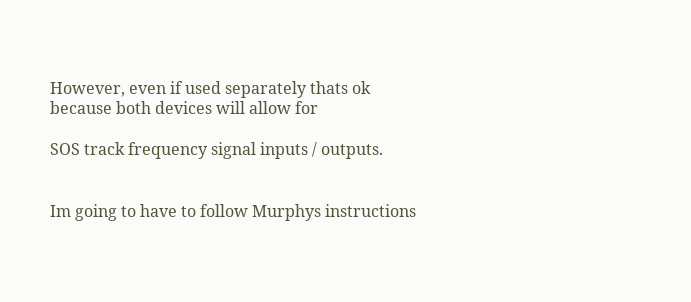However, even if used separately thats ok because both devices will allow for

SOS track frequency signal inputs / outputs.


Im going to have to follow Murphys instructions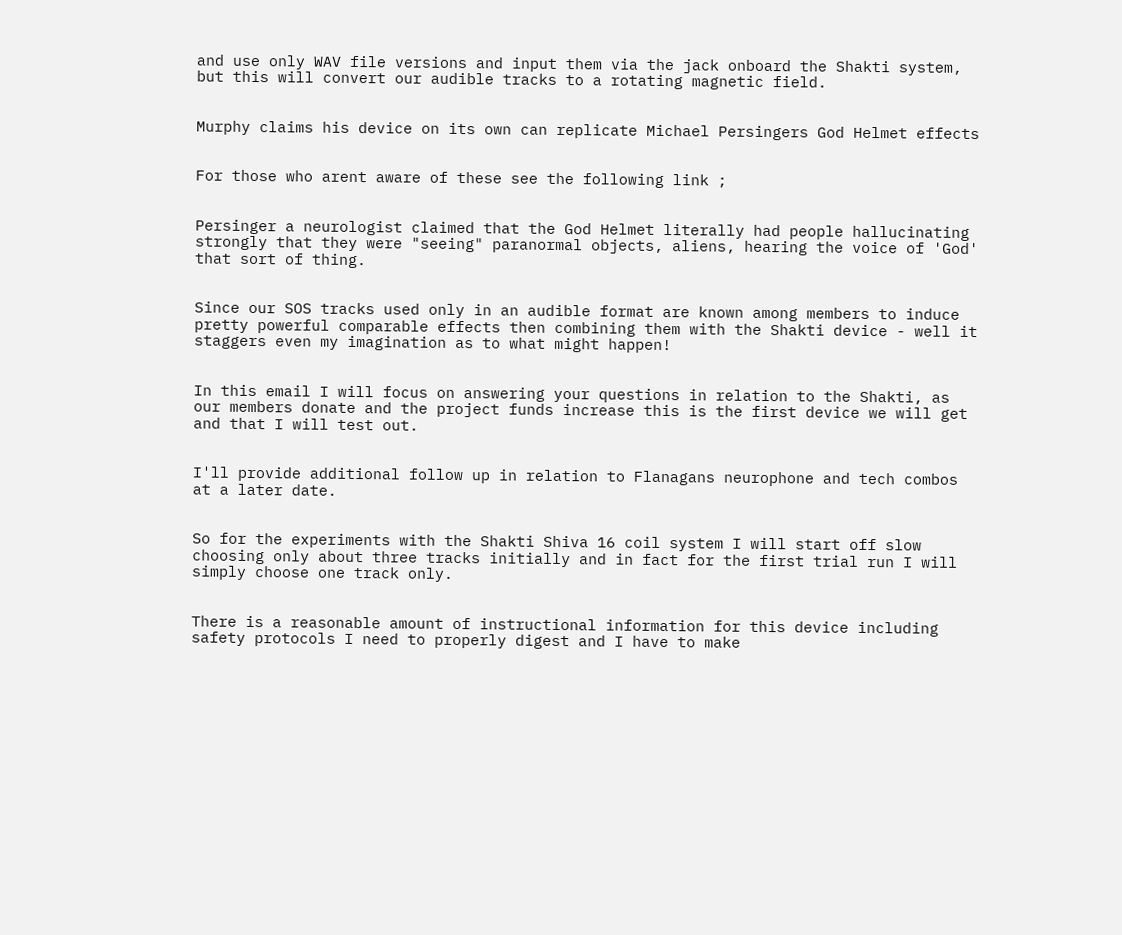and use only WAV file versions and input them via the jack onboard the Shakti system, but this will convert our audible tracks to a rotating magnetic field.


Murphy claims his device on its own can replicate Michael Persingers God Helmet effects


For those who arent aware of these see the following link ;


Persinger a neurologist claimed that the God Helmet literally had people hallucinating strongly that they were "seeing" paranormal objects, aliens, hearing the voice of 'God' that sort of thing.


Since our SOS tracks used only in an audible format are known among members to induce pretty powerful comparable effects then combining them with the Shakti device - well it staggers even my imagination as to what might happen!


In this email I will focus on answering your questions in relation to the Shakti, as our members donate and the project funds increase this is the first device we will get and that I will test out.


I'll provide additional follow up in relation to Flanagans neurophone and tech combos at a later date.


So for the experiments with the Shakti Shiva 16 coil system I will start off slow choosing only about three tracks initially and in fact for the first trial run I will simply choose one track only.


There is a reasonable amount of instructional information for this device including safety protocols I need to properly digest and I have to make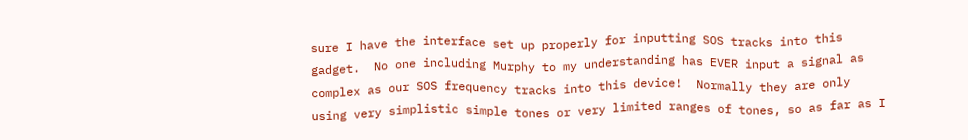sure I have the interface set up properly for inputting SOS tracks into this gadget.  No one including Murphy to my understanding has EVER input a signal as complex as our SOS frequency tracks into this device!  Normally they are only using very simplistic simple tones or very limited ranges of tones, so as far as I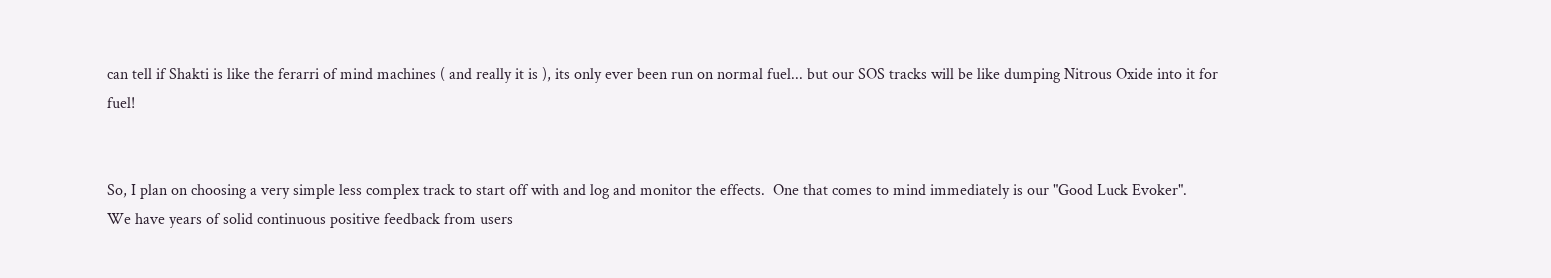can tell if Shakti is like the ferarri of mind machines ( and really it is ), its only ever been run on normal fuel... but our SOS tracks will be like dumping Nitrous Oxide into it for fuel!


So, I plan on choosing a very simple less complex track to start off with and log and monitor the effects.  One that comes to mind immediately is our "Good Luck Evoker".  We have years of solid continuous positive feedback from users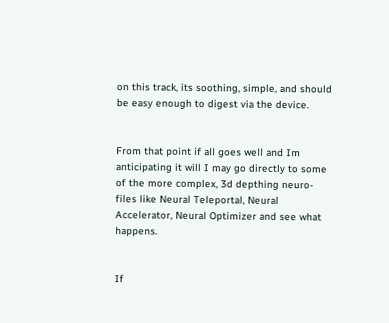on this track, its soothing, simple, and should be easy enough to digest via the device.


From that point if all goes well and Im anticipating it will I may go directly to some of the more complex, 3d depthing neuro-files like Neural Teleportal, Neural Accelerator, Neural Optimizer and see what happens.


If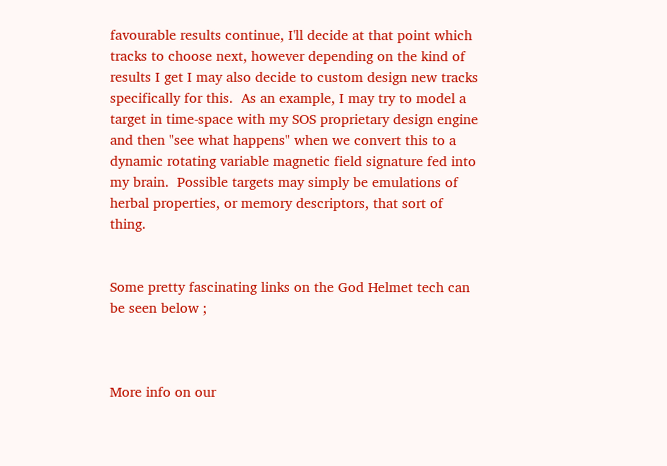favourable results continue, I'll decide at that point which tracks to choose next, however depending on the kind of results I get I may also decide to custom design new tracks specifically for this.  As an example, I may try to model a target in time-space with my SOS proprietary design engine and then "see what happens" when we convert this to a dynamic rotating variable magnetic field signature fed into my brain.  Possible targets may simply be emulations of herbal properties, or memory descriptors, that sort of thing.


Some pretty fascinating links on the God Helmet tech can be seen below ;



More info on our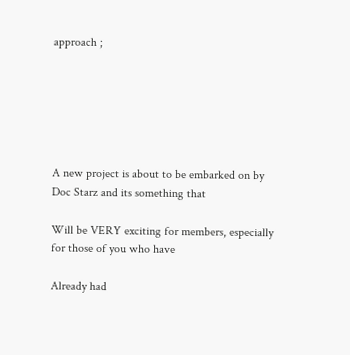approach ;






A new project is about to be embarked on by Doc Starz and its something that

Will be VERY exciting for members, especially for those of you who have

Already had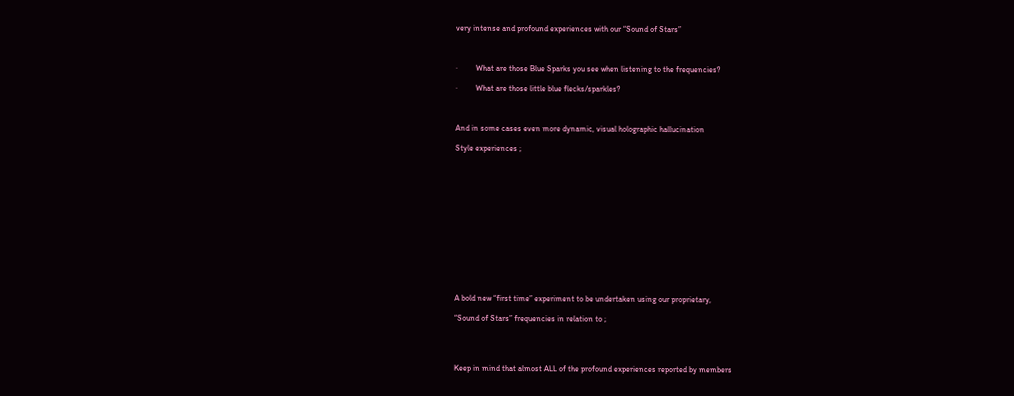very intense and profound experiences with our “Sound of Stars”



·         What are those Blue Sparks you see when listening to the frequencies?

·         What are those little blue flecks/sparkles?



And in some cases even more dynamic, visual holographic hallucination

Style experiences ;














A bold new “first time” experiment to be undertaken using our proprietary,

“Sound of Stars” frequencies in relation to ;




Keep in mind that almost ALL of the profound experiences reported by members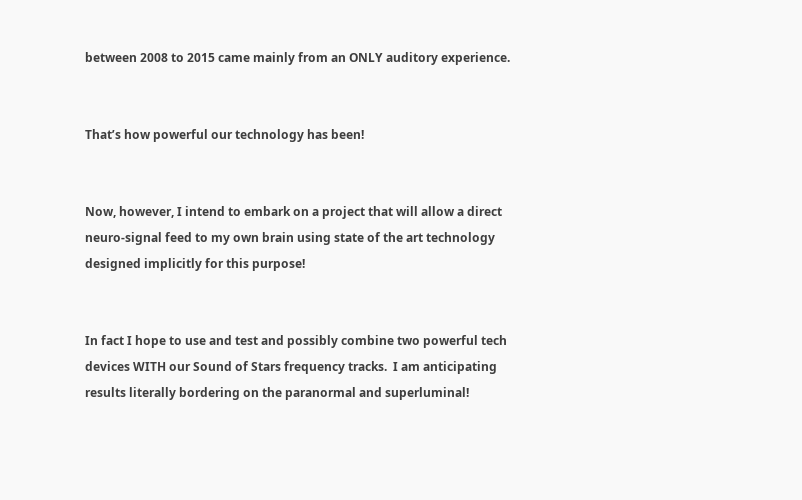between 2008 to 2015 came mainly from an ONLY auditory experience.


That’s how powerful our technology has been!


Now, however, I intend to embark on a project that will allow a direct neuro-signal feed to my own brain using state of the art technology designed implicitly for this purpose!


In fact I hope to use and test and possibly combine two powerful tech devices WITH our Sound of Stars frequency tracks.  I am anticipating results literally bordering on the paranormal and superluminal!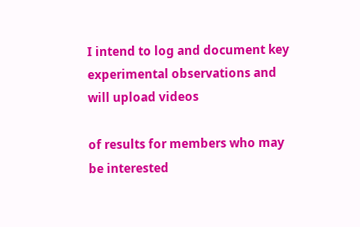I intend to log and document key experimental observations and will upload videos

of results for members who may be interested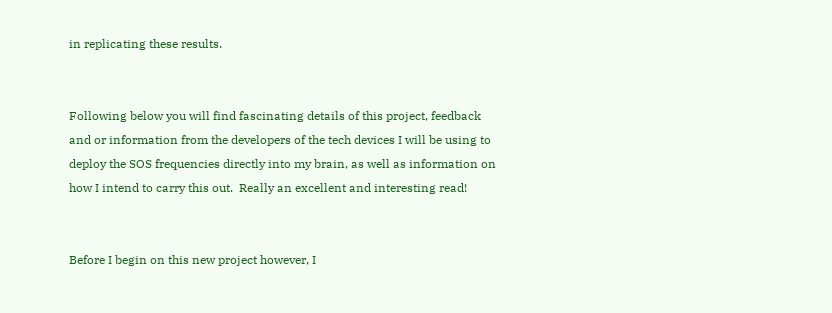in replicating these results.


Following below you will find fascinating details of this project, feedback and or information from the developers of the tech devices I will be using to deploy the SOS frequencies directly into my brain, as well as information on how I intend to carry this out.  Really an excellent and interesting read!


Before I begin on this new project however, I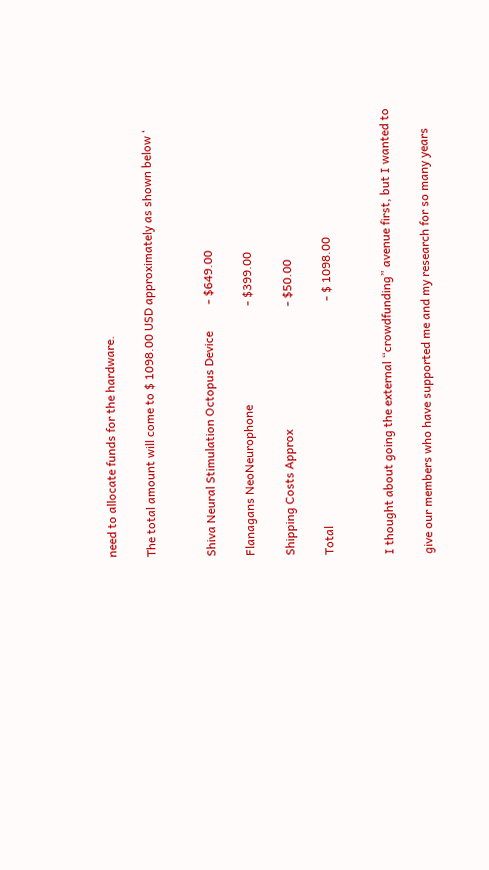need to allocate funds for the hardware.

The total amount will come to $ 1098.00 USD approximately as shown below ‘


Shiva Neural Stimulation Octopus Device         - $649.00

Flanagans NeoNeurophone                                 - $399.00

Shipping Costs Approx                                         - $50.00

Total                                                                           - $ 1098.00


I thought about going the external “crowdfunding” avenue first, but I wanted to

give our members who have supported me and my research for so many years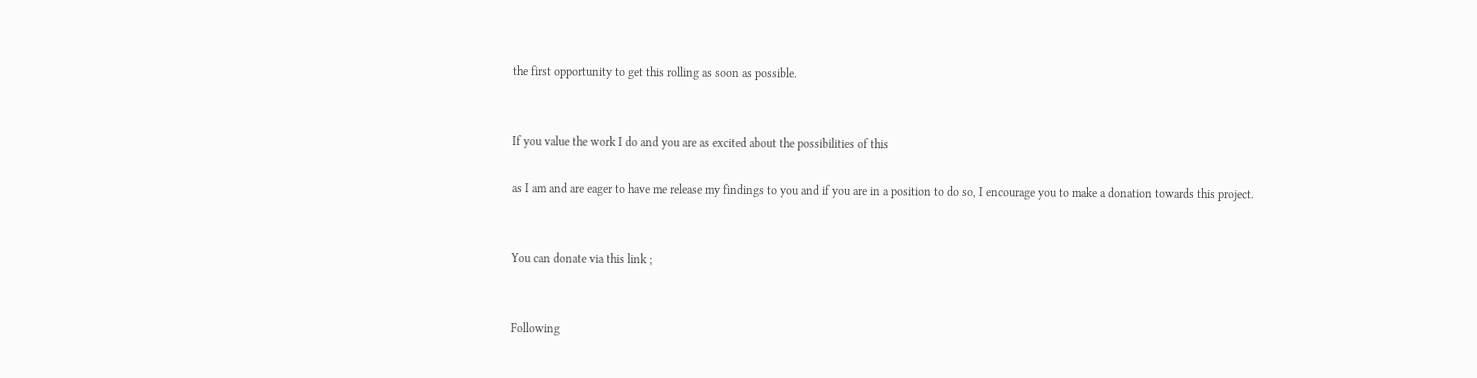the first opportunity to get this rolling as soon as possible.


If you value the work I do and you are as excited about the possibilities of this

as I am and are eager to have me release my findings to you and if you are in a position to do so, I encourage you to make a donation towards this project.


You can donate via this link ;


Following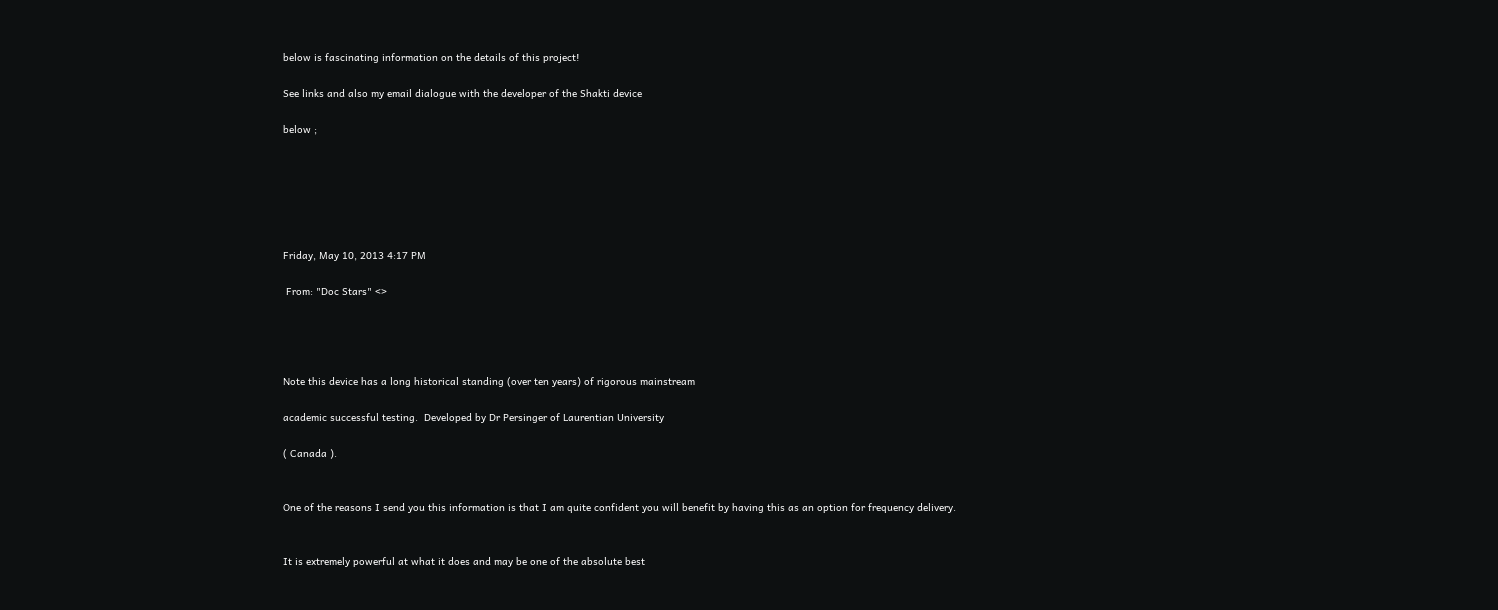below is fascinating information on the details of this project!

See links and also my email dialogue with the developer of the Shakti device

below ;






Friday, May 10, 2013 4:17 PM

 From: "Doc Stars" <>




Note this device has a long historical standing (over ten years) of rigorous mainstream

academic successful testing.  Developed by Dr Persinger of Laurentian University

( Canada ).


One of the reasons I send you this information is that I am quite confident you will benefit by having this as an option for frequency delivery.


It is extremely powerful at what it does and may be one of the absolute best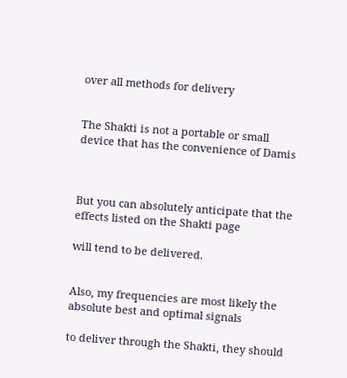over all methods for delivery


The Shakti is not a portable or small device that has the convenience of Damis



But you can absolutely anticipate that the effects listed on the Shakti page

will tend to be delivered.


Also, my frequencies are most likely the absolute best and optimal signals

to deliver through the Shakti, they should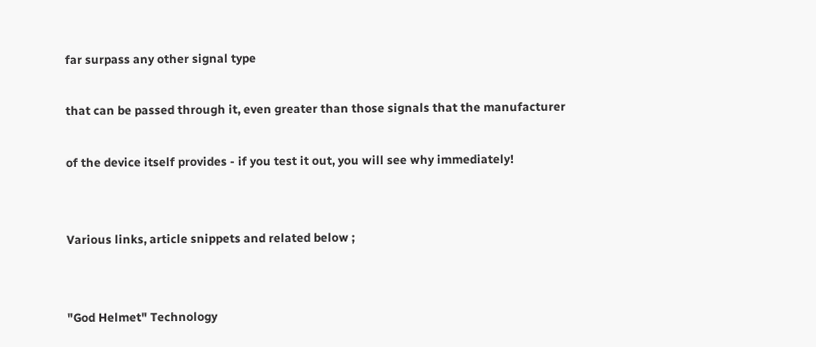far surpass any other signal type

that can be passed through it, even greater than those signals that the manufacturer

of the device itself provides - if you test it out, you will see why immediately!


Various links, article snippets and related below ;


"God Helmet" Technology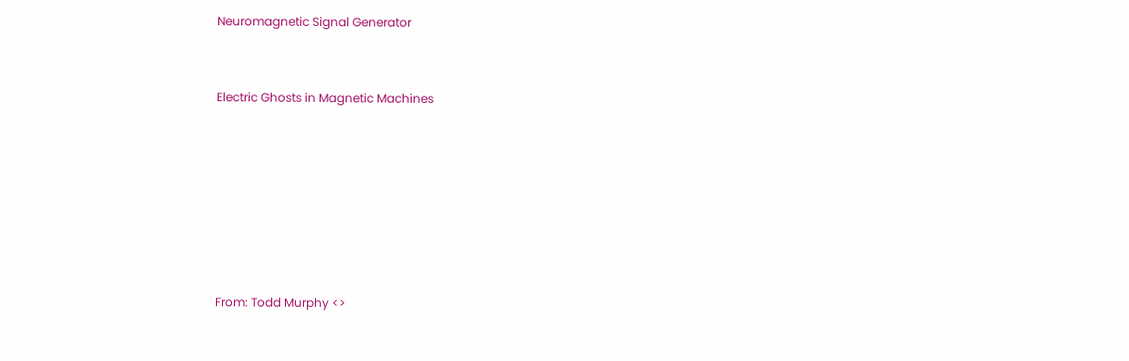Neuromagnetic Signal Generator


Electric Ghosts in Magnetic Machines







From: Todd Murphy <>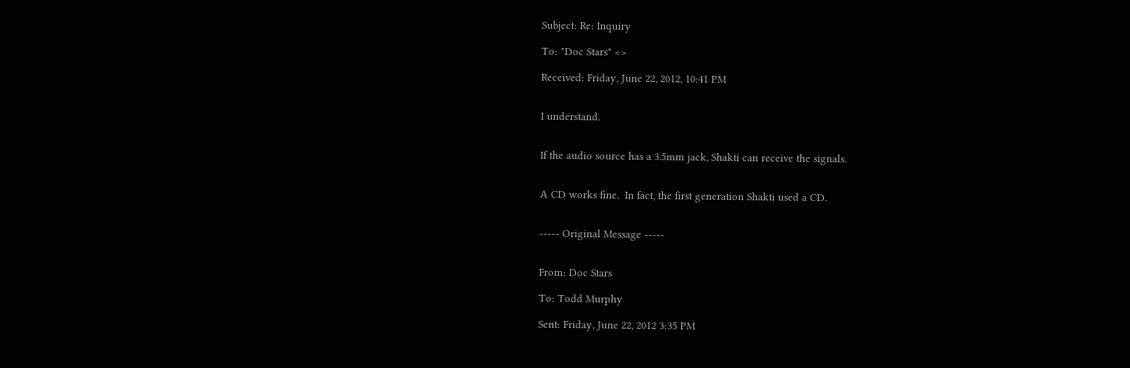Subject: Re: Inquiry

To: "Doc Stars" <>

Received: Friday, June 22, 2012, 10:41 PM


I understand.


If the audio source has a 3.5mm jack, Shakti can receive the signals.


A CD works fine.  In fact, the first generation Shakti used a CD.


----- Original Message -----


From: Doc Stars

To: Todd Murphy

Sent: Friday, June 22, 2012 3:35 PM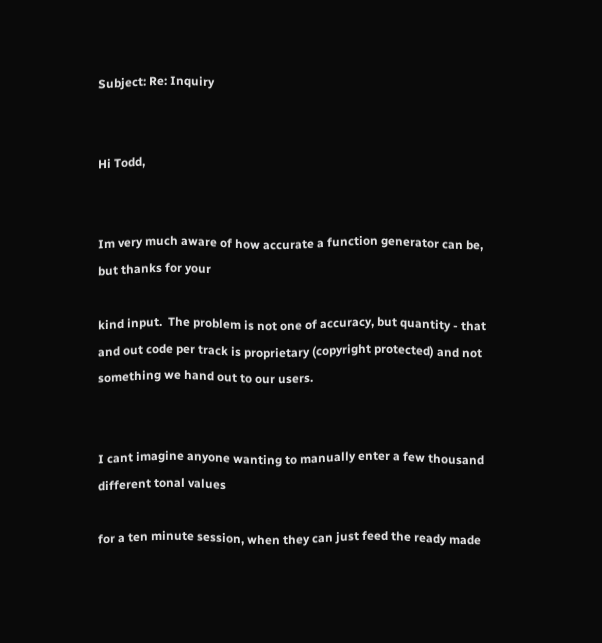Subject: Re: Inquiry


Hi Todd,


Im very much aware of how accurate a function generator can be, but thanks for your

kind input.  The problem is not one of accuracy, but quantity - that and out code per track is proprietary (copyright protected) and not something we hand out to our users.


I cant imagine anyone wanting to manually enter a few thousand different tonal values

for a ten minute session, when they can just feed the ready made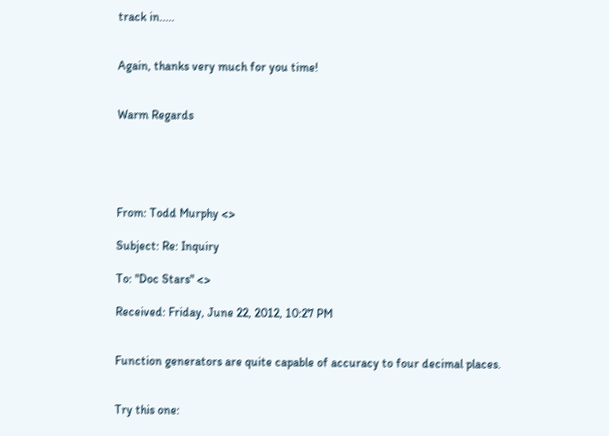track in.....


Again, thanks very much for you time!


Warm Regards





From: Todd Murphy <>

Subject: Re: Inquiry

To: "Doc Stars" <>

Received: Friday, June 22, 2012, 10:27 PM


Function generators are quite capable of accuracy to four decimal places.


Try this one: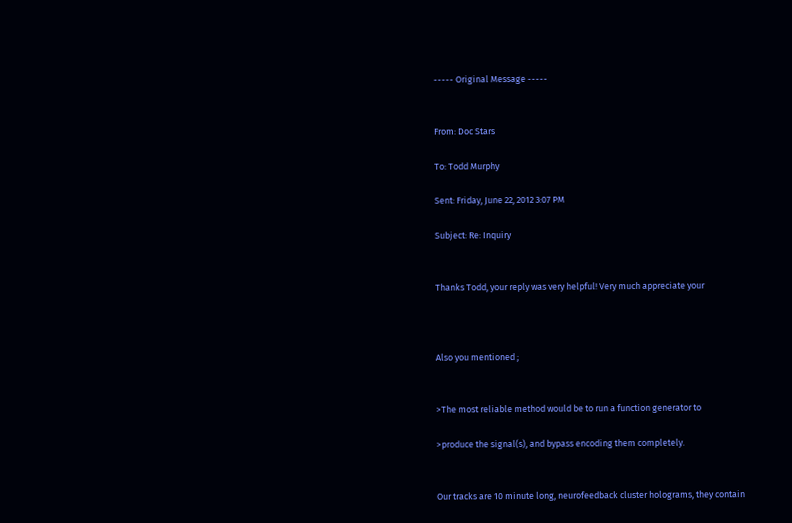----- Original Message -----


From: Doc Stars

To: Todd Murphy

Sent: Friday, June 22, 2012 3:07 PM

Subject: Re: Inquiry


Thanks Todd, your reply was very helpful! Very much appreciate your



Also you mentioned ;


>The most reliable method would be to run a function generator to

>produce the signal(s), and bypass encoding them completely.


Our tracks are 10 minute long, neurofeedback cluster holograms, they contain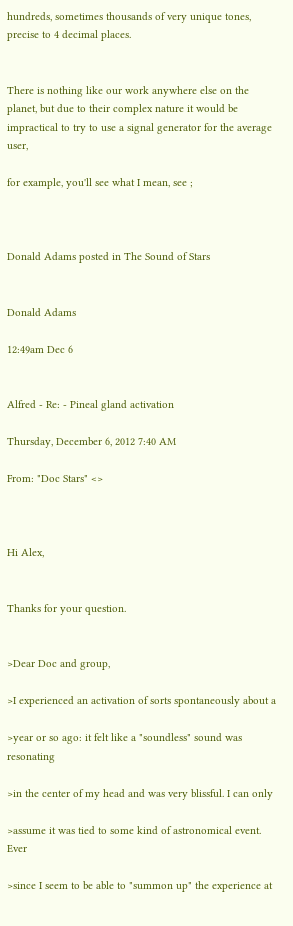hundreds, sometimes thousands of very unique tones, precise to 4 decimal places.


There is nothing like our work anywhere else on the planet, but due to their complex nature it would be impractical to try to use a signal generator for the average user,

for example, you'll see what I mean, see ;



Donald Adams posted in The Sound of Stars


Donald Adams

12:49am Dec 6


Alfred - Re: - Pineal gland activation

Thursday, December 6, 2012 7:40 AM

From: "Doc Stars" <>



Hi Alex,


Thanks for your question.


>Dear Doc and group,

>I experienced an activation of sorts spontaneously about a

>year or so ago: it felt like a "soundless" sound was resonating

>in the center of my head and was very blissful. I can only

>assume it was tied to some kind of astronomical event. Ever

>since I seem to be able to "summon up" the experience at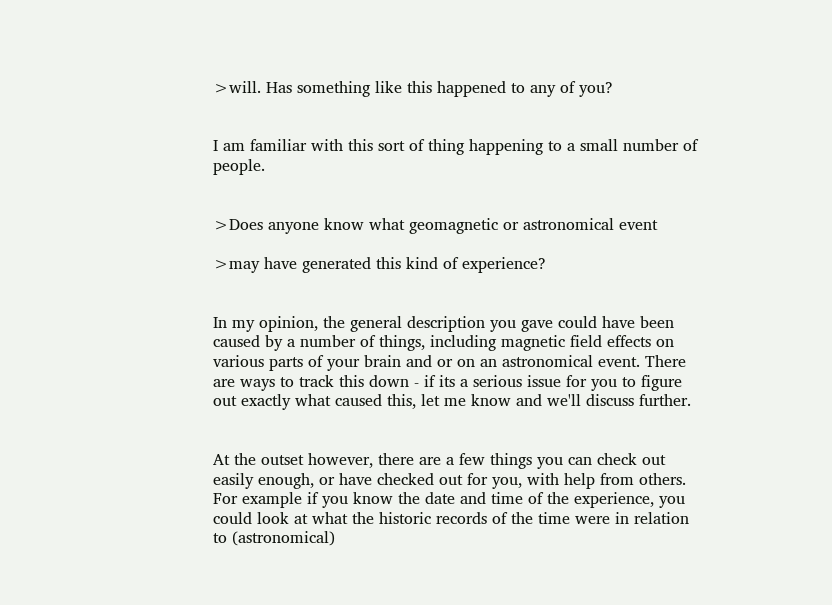>will. Has something like this happened to any of you?


I am familiar with this sort of thing happening to a small number of people.


>Does anyone know what geomagnetic or astronomical event

>may have generated this kind of experience?


In my opinion, the general description you gave could have been caused by a number of things, including magnetic field effects on various parts of your brain and or on an astronomical event. There are ways to track this down - if its a serious issue for you to figure out exactly what caused this, let me know and we'll discuss further.


At the outset however, there are a few things you can check out easily enough, or have checked out for you, with help from others. For example if you know the date and time of the experience, you could look at what the historic records of the time were in relation to (astronomical)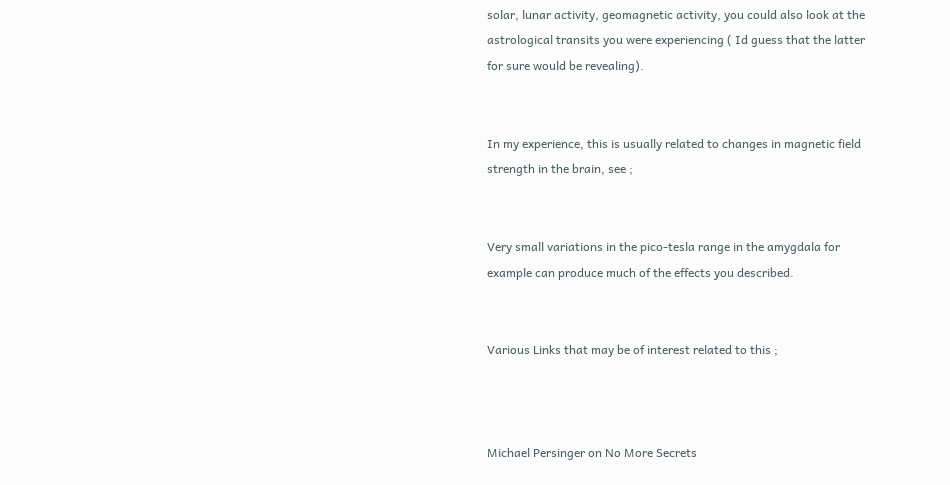solar, lunar activity, geomagnetic activity, you could also look at the astrological transits you were experiencing ( Id guess that the latter for sure would be revealing).


In my experience, this is usually related to changes in magnetic field strength in the brain, see ;


Very small variations in the pico-tesla range in the amygdala for example can produce much of the effects you described.


Various Links that may be of interest related to this ;



Michael Persinger on No More Secrets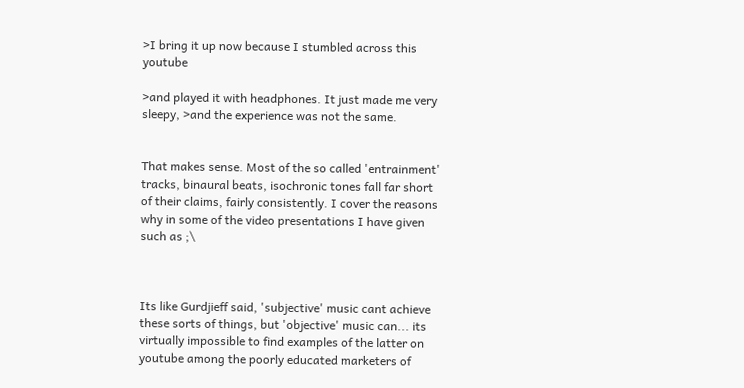>I bring it up now because I stumbled across this youtube

>and played it with headphones. It just made me very sleepy, >and the experience was not the same.


That makes sense. Most of the so called 'entrainment' tracks, binaural beats, isochronic tones fall far short of their claims, fairly consistently. I cover the reasons why in some of the video presentations I have given such as ;\



Its like Gurdjieff said, 'subjective' music cant achieve these sorts of things, but 'objective' music can... its virtually impossible to find examples of the latter on youtube among the poorly educated marketers of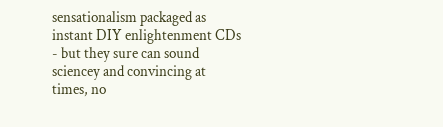sensationalism packaged as instant DIY enlightenment CDs - but they sure can sound sciencey and convincing at times, no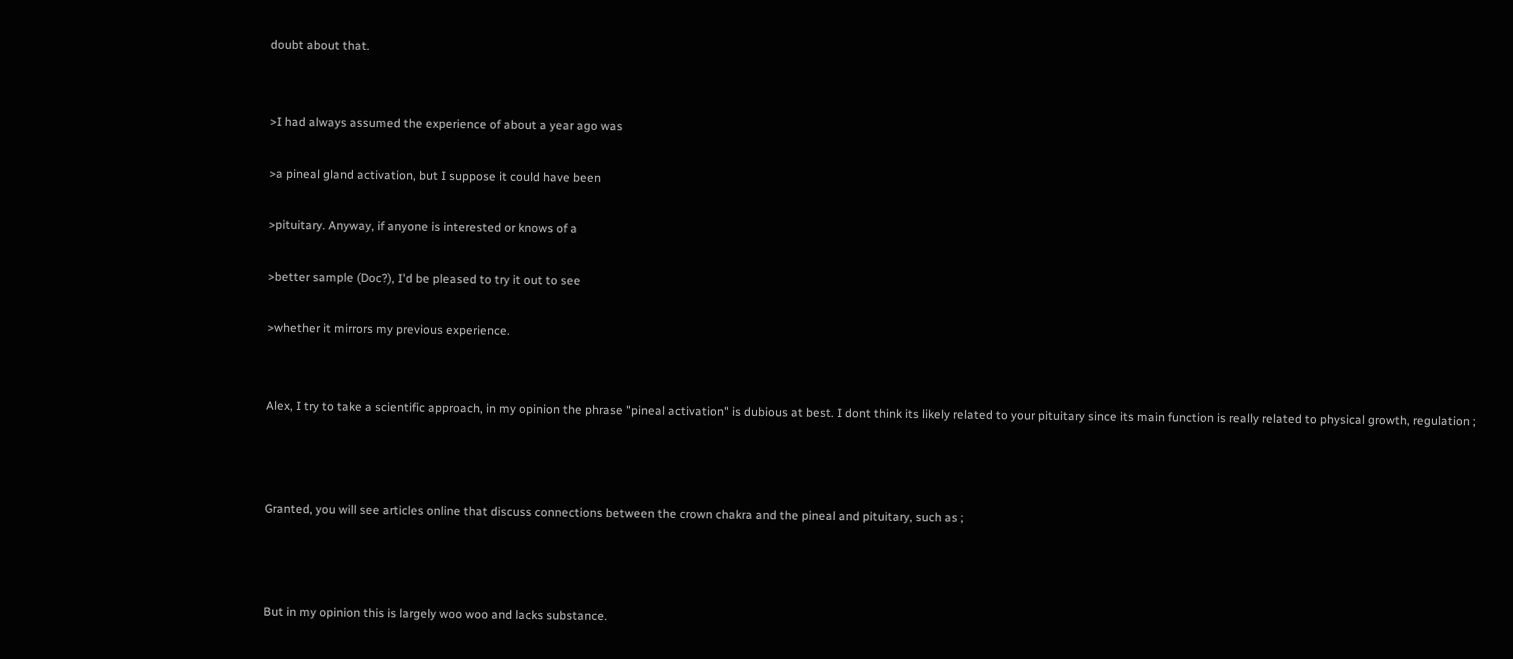doubt about that.


>I had always assumed the experience of about a year ago was

>a pineal gland activation, but I suppose it could have been

>pituitary. Anyway, if anyone is interested or knows of a

>better sample (Doc?), I'd be pleased to try it out to see

>whether it mirrors my previous experience.


Alex, I try to take a scientific approach, in my opinion the phrase "pineal activation" is dubious at best. I dont think its likely related to your pituitary since its main function is really related to physical growth, regulation ;



Granted, you will see articles online that discuss connections between the crown chakra and the pineal and pituitary, such as ;



But in my opinion this is largely woo woo and lacks substance.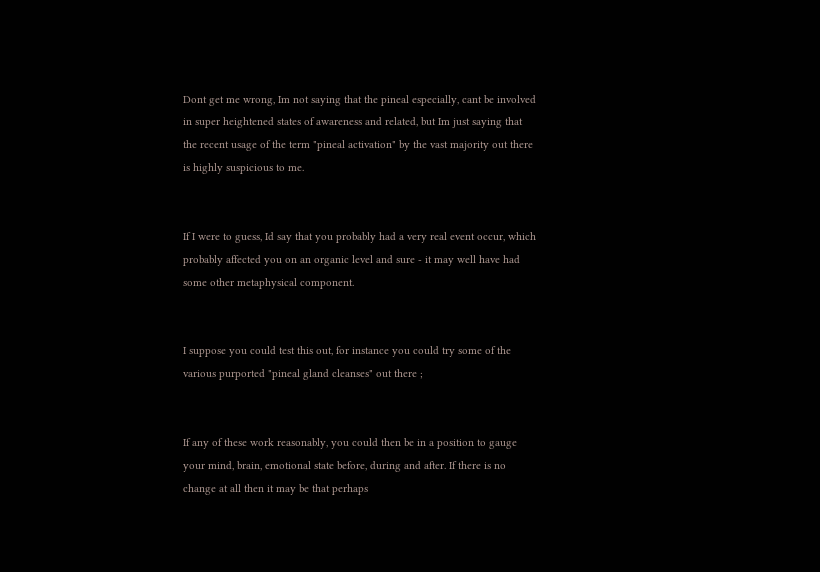Dont get me wrong, Im not saying that the pineal especially, cant be involved in super heightened states of awareness and related, but Im just saying that the recent usage of the term "pineal activation" by the vast majority out there is highly suspicious to me.


If I were to guess, Id say that you probably had a very real event occur, which probably affected you on an organic level and sure - it may well have had some other metaphysical component.


I suppose you could test this out, for instance you could try some of the various purported "pineal gland cleanses" out there ;


If any of these work reasonably, you could then be in a position to gauge your mind, brain, emotional state before, during and after. If there is no change at all then it may be that perhaps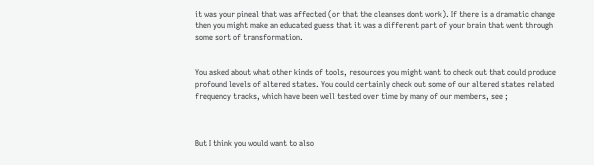it was your pineal that was affected (or that the cleanses dont work). If there is a dramatic change then you might make an educated guess that it was a different part of your brain that went through some sort of transformation.


You asked about what other kinds of tools, resources you might want to check out that could produce profound levels of altered states. You could certainly check out some of our altered states related frequency tracks, which have been well tested over time by many of our members, see ;



But I think you would want to also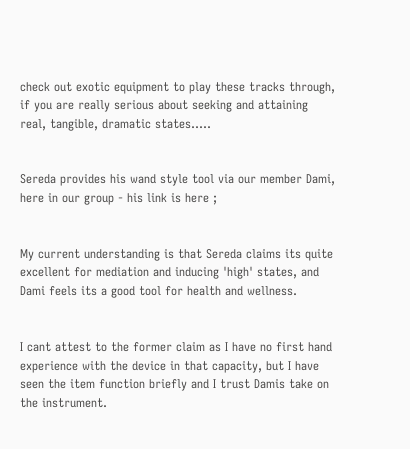check out exotic equipment to play these tracks through, if you are really serious about seeking and attaining real, tangible, dramatic states.....


Sereda provides his wand style tool via our member Dami, here in our group - his link is here ;


My current understanding is that Sereda claims its quite excellent for mediation and inducing 'high' states, and Dami feels its a good tool for health and wellness.


I cant attest to the former claim as I have no first hand experience with the device in that capacity, but I have seen the item function briefly and I trust Damis take on the instrument.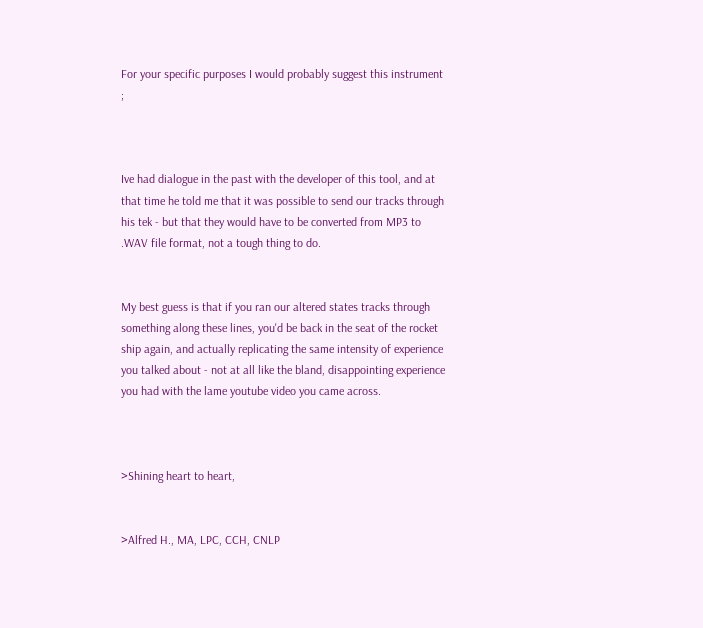For your specific purposes I would probably suggest this instrument ;



Ive had dialogue in the past with the developer of this tool, and at that time he told me that it was possible to send our tracks through his tek - but that they would have to be converted from MP3 to .WAV file format, not a tough thing to do.


My best guess is that if you ran our altered states tracks through something along these lines, you'd be back in the seat of the rocket ship again, and actually replicating the same intensity of experience you talked about - not at all like the bland, disappointing experience you had with the lame youtube video you came across.



>Shining heart to heart,


>Alfred H., MA, LPC, CCH, CNLP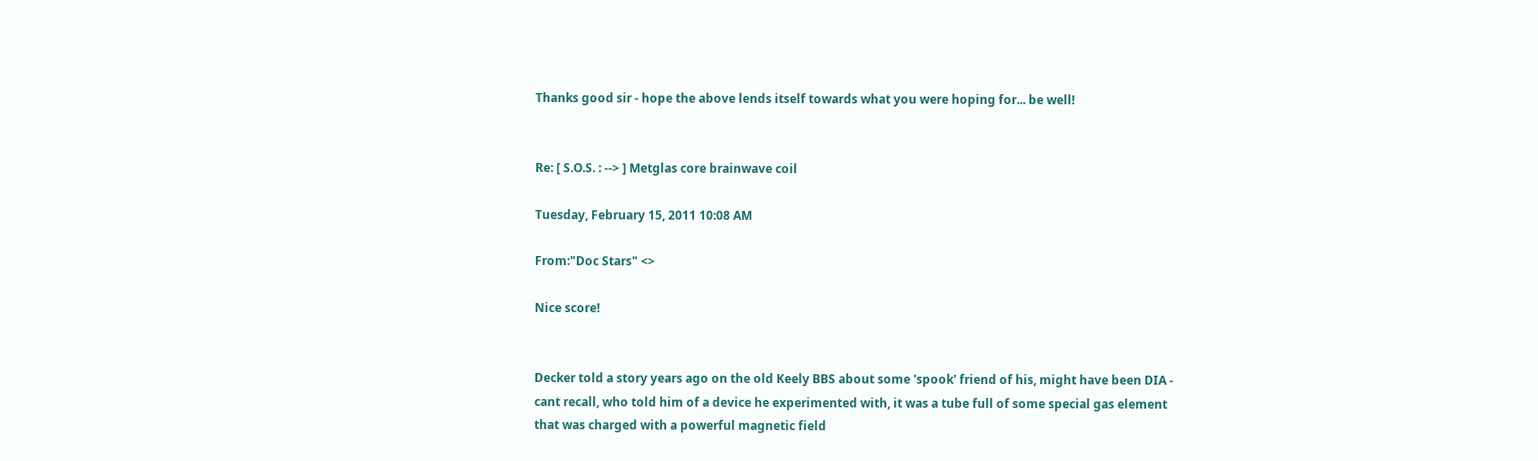Thanks good sir - hope the above lends itself towards what you were hoping for... be well!


Re: [ S.O.S. : --> ] Metglas core brainwave coil

Tuesday, February 15, 2011 10:08 AM

From:"Doc Stars" <>

Nice score!


Decker told a story years ago on the old Keely BBS about some 'spook' friend of his, might have been DIA - cant recall, who told him of a device he experimented with, it was a tube full of some special gas element that was charged with a powerful magnetic field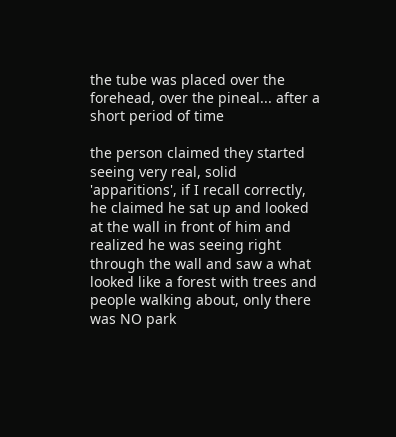the tube was placed over the forehead, over the pineal... after a short period of time

the person claimed they started seeing very real, solid 'apparitions', if I recall correctly, he claimed he sat up and looked at the wall in front of him and realized he was seeing right through the wall and saw a what looked like a forest with trees and people walking about, only there was NO park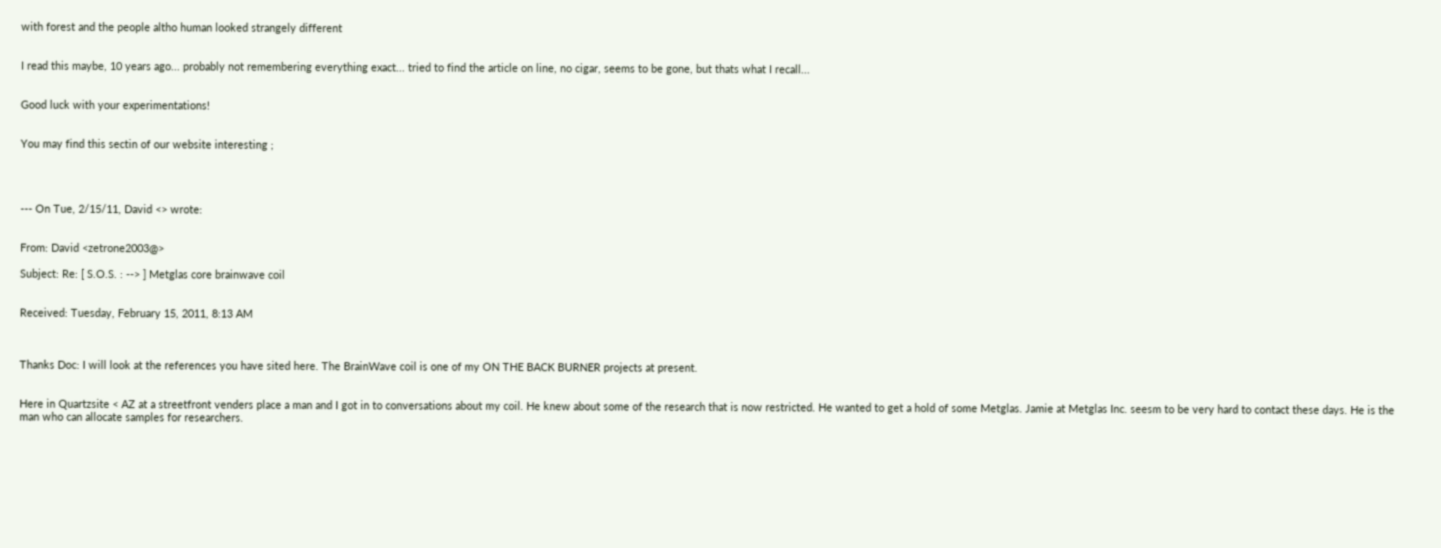with forest and the people altho human looked strangely different


I read this maybe, 10 years ago... probably not remembering everything exact... tried to find the article on line, no cigar, seems to be gone, but thats what I recall...


Good luck with your experimentations!


You may find this sectin of our website interesting ;




--- On Tue, 2/15/11, David <> wrote:


From: David <zetrone2003@>

Subject: Re: [ S.O.S. : --> ] Metglas core brainwave coil


Received: Tuesday, February 15, 2011, 8:13 AM



Thanks Doc: I will look at the references you have sited here. The BrainWave coil is one of my ON THE BACK BURNER projects at present.


Here in Quartzsite < AZ at a streetfront venders place a man and I got in to conversations about my coil. He knew about some of the research that is now restricted. He wanted to get a hold of some Metglas. Jamie at Metglas Inc. seesm to be very hard to contact these days. He is the man who can allocate samples for researchers.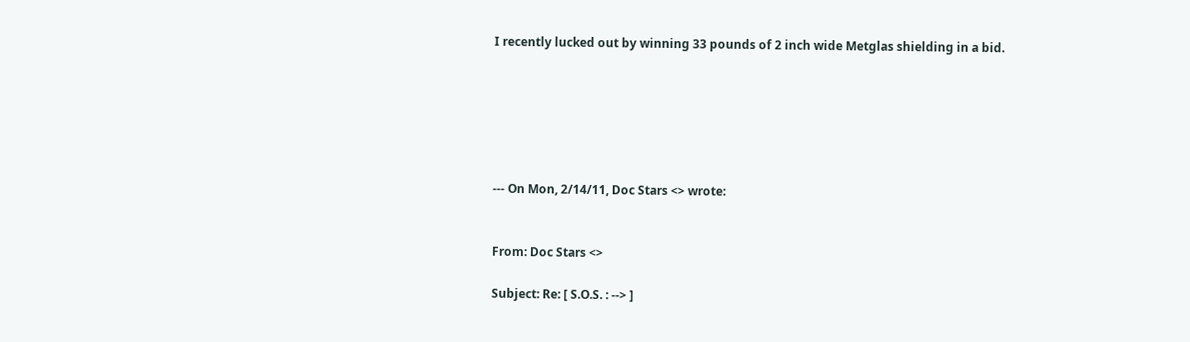I recently lucked out by winning 33 pounds of 2 inch wide Metglas shielding in a bid.






--- On Mon, 2/14/11, Doc Stars <> wrote:


From: Doc Stars <>

Subject: Re: [ S.O.S. : --> ]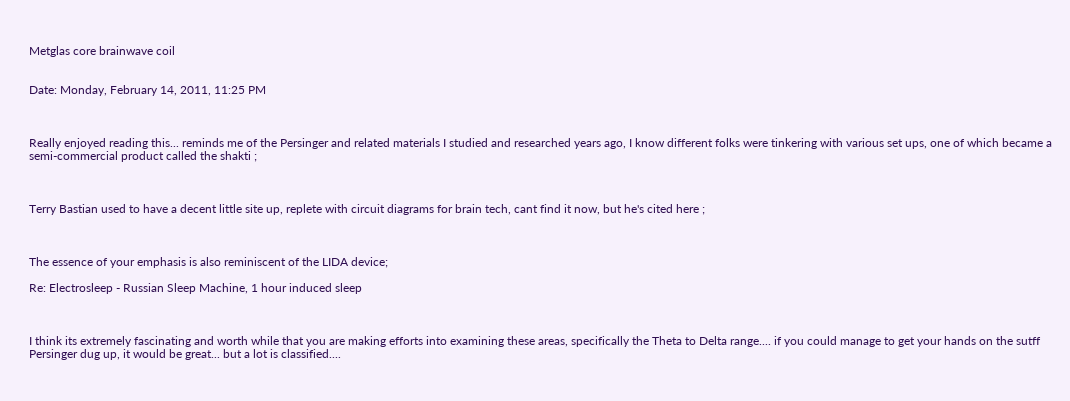Metglas core brainwave coil


Date: Monday, February 14, 2011, 11:25 PM



Really enjoyed reading this... reminds me of the Persinger and related materials I studied and researched years ago, I know different folks were tinkering with various set ups, one of which became a semi-commercial product called the shakti ;



Terry Bastian used to have a decent little site up, replete with circuit diagrams for brain tech, cant find it now, but he's cited here ;



The essence of your emphasis is also reminiscent of the LIDA device;

Re: Electrosleep - Russian Sleep Machine, 1 hour induced sleep



I think its extremely fascinating and worth while that you are making efforts into examining these areas, specifically the Theta to Delta range.... if you could manage to get your hands on the sutff Persinger dug up, it would be great... but a lot is classified....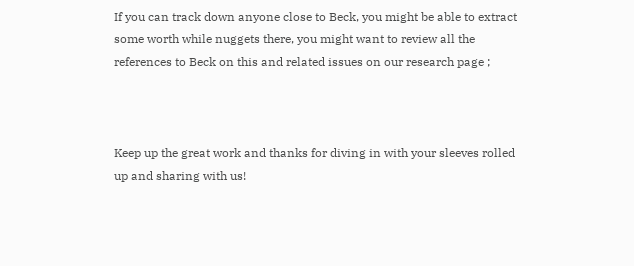If you can track down anyone close to Beck, you might be able to extract some worth while nuggets there, you might want to review all the references to Beck on this and related issues on our research page ;



Keep up the great work and thanks for diving in with your sleeves rolled up and sharing with us!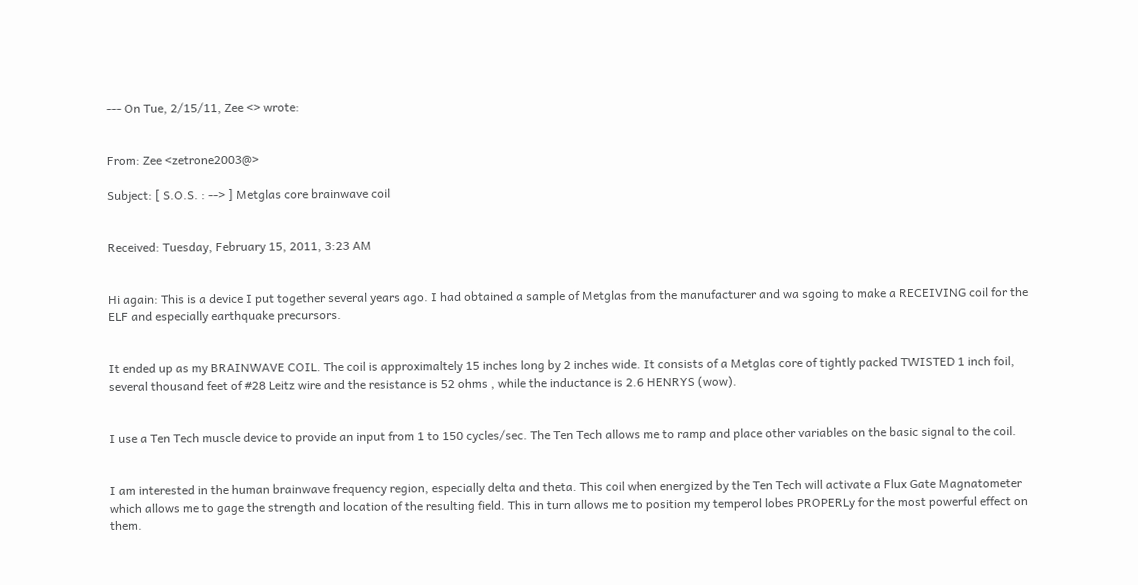--- On Tue, 2/15/11, Zee <> wrote:


From: Zee <zetrone2003@>

Subject: [ S.O.S. : --> ] Metglas core brainwave coil


Received: Tuesday, February 15, 2011, 3:23 AM


Hi again: This is a device I put together several years ago. I had obtained a sample of Metglas from the manufacturer and wa sgoing to make a RECEIVING coil for the ELF and especially earthquake precursors.


It ended up as my BRAINWAVE COIL. The coil is approximaltely 15 inches long by 2 inches wide. It consists of a Metglas core of tightly packed TWISTED 1 inch foil, several thousand feet of #28 Leitz wire and the resistance is 52 ohms , while the inductance is 2.6 HENRYS (wow).


I use a Ten Tech muscle device to provide an input from 1 to 150 cycles/sec. The Ten Tech allows me to ramp and place other variables on the basic signal to the coil.


I am interested in the human brainwave frequency region, especially delta and theta. This coil when energized by the Ten Tech will activate a Flux Gate Magnatometer which allows me to gage the strength and location of the resulting field. This in turn allows me to position my temperol lobes PROPERLy for the most powerful effect on them.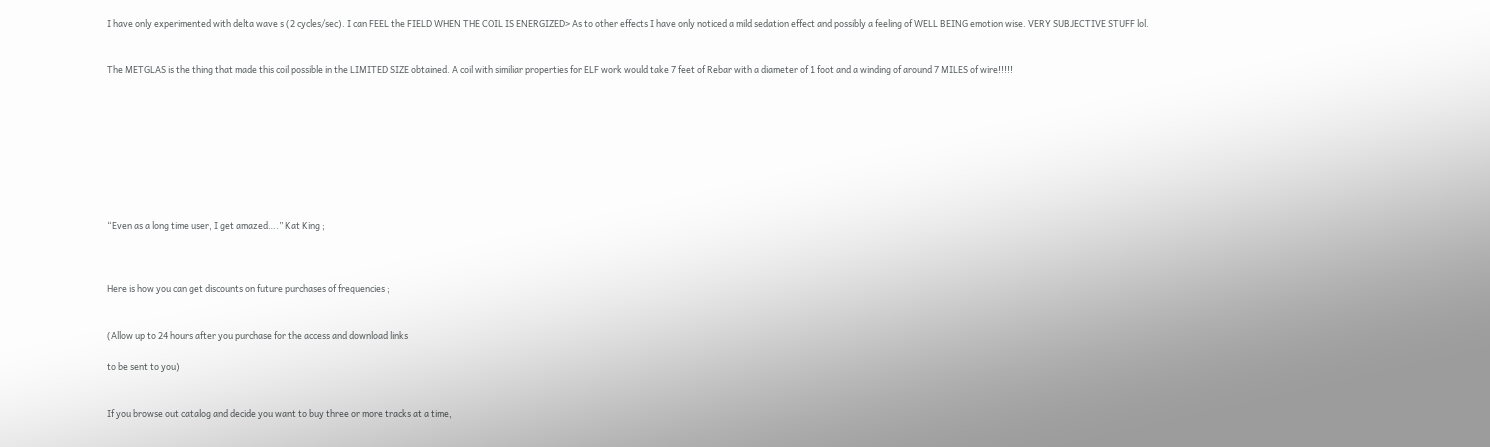I have only experimented with delta wave s (2 cycles/sec). I can FEEL the FIELD WHEN THE COIL IS ENERGIZED> As to other effects I have only noticed a mild sedation effect and possibly a feeling of WELL BEING emotion wise. VERY SUBJECTIVE STUFF lol.


The METGLAS is the thing that made this coil possible in the LIMITED SIZE obtained. A coil with similiar properties for ELF work would take 7 feet of Rebar with a diameter of 1 foot and a winding of around 7 MILES of wire!!!!!









“Even as a long time user, I get amazed….” Kat King ;



Here is how you can get discounts on future purchases of frequencies ;


(Allow up to 24 hours after you purchase for the access and download links

to be sent to you)


If you browse out catalog and decide you want to buy three or more tracks at a time,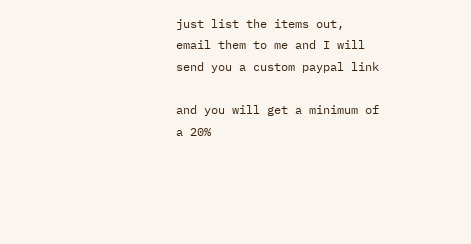just list the items out, email them to me and I will send you a custom paypal link

and you will get a minimum of a 20%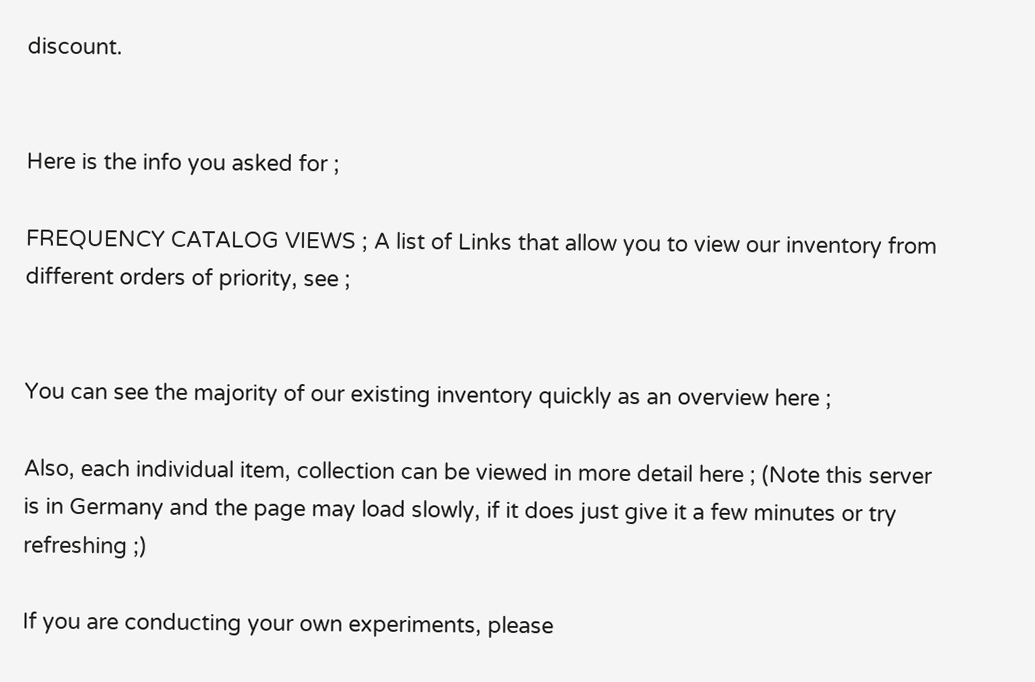discount.


Here is the info you asked for ;

FREQUENCY CATALOG VIEWS ; A list of Links that allow you to view our inventory from different orders of priority, see ;


You can see the majority of our existing inventory quickly as an overview here ;

Also, each individual item, collection can be viewed in more detail here ; (Note this server is in Germany and the page may load slowly, if it does just give it a few minutes or try refreshing ;)

If you are conducting your own experiments, please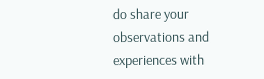do share your observations and experiences with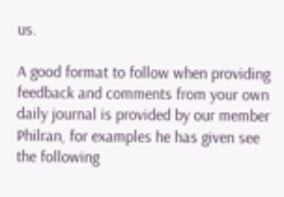us.

A good format to follow when providing feedback and comments from your own daily journal is provided by our member Philran, for examples he has given see the following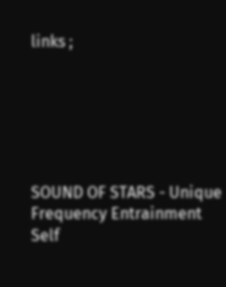links ;






SOUND OF STARS - Unique Frequency Entrainment
Self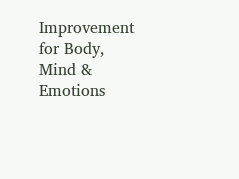Improvement for Body, Mind & Emotions